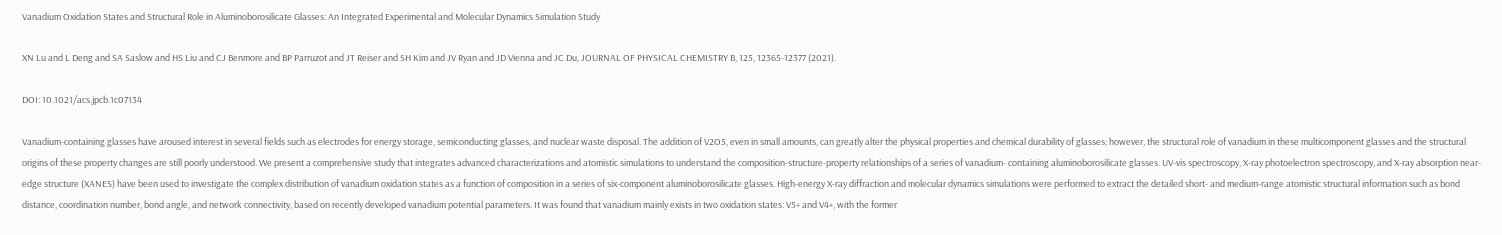Vanadium Oxidation States and Structural Role in Aluminoborosilicate Glasses: An Integrated Experimental and Molecular Dynamics Simulation Study

XN Lu and L Deng and SA Saslow and HS Liu and CJ Benmore and BP Parruzot and JT Reiser and SH Kim and JV Ryan and JD Vienna and JC Du, JOURNAL OF PHYSICAL CHEMISTRY B, 125, 12365-12377 (2021).

DOI: 10.1021/acs.jpcb.1c07134

Vanadium-containing glasses have aroused interest in several fields such as electrodes for energy storage, semiconducting glasses, and nuclear waste disposal. The addition of V2O5, even in small amounts, can greatly alter the physical properties and chemical durability of glasses; however, the structural role of vanadium in these multicomponent glasses and the structural origins of these property changes are still poorly understood. We present a comprehensive study that integrates advanced characterizations and atomistic simulations to understand the composition-structure-property relationships of a series of vanadium- containing aluminoborosilicate glasses. UV-vis spectroscopy, X-ray photoelectron spectroscopy, and X-ray absorption near-edge structure (XANES) have been used to investigate the complex distribution of vanadium oxidation states as a function of composition in a series of six-component aluminoborosilicate glasses. High-energy X-ray diffraction and molecular dynamics simulations were performed to extract the detailed short- and medium-range atomistic structural information such as bond distance, coordination number, bond angle, and network connectivity, based on recently developed vanadium potential parameters. It was found that vanadium mainly exists in two oxidation states: V5+ and V4+, with the former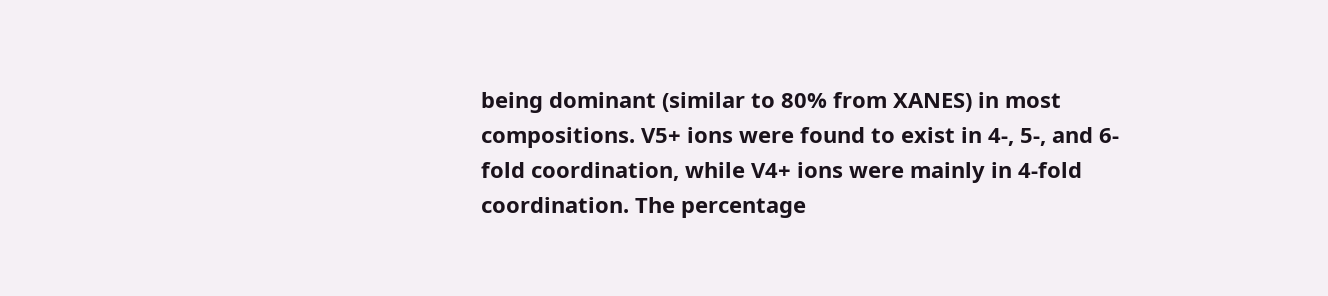being dominant (similar to 80% from XANES) in most compositions. V5+ ions were found to exist in 4-, 5-, and 6-fold coordination, while V4+ ions were mainly in 4-fold coordination. The percentage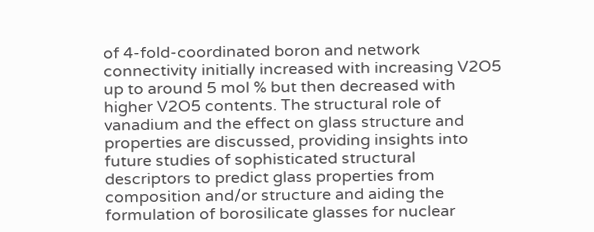of 4-fold-coordinated boron and network connectivity initially increased with increasing V2O5 up to around 5 mol % but then decreased with higher V2O5 contents. The structural role of vanadium and the effect on glass structure and properties are discussed, providing insights into future studies of sophisticated structural descriptors to predict glass properties from composition and/or structure and aiding the formulation of borosilicate glasses for nuclear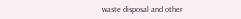waste disposal and other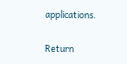applications.

Return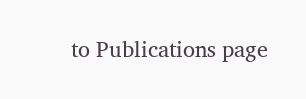to Publications page